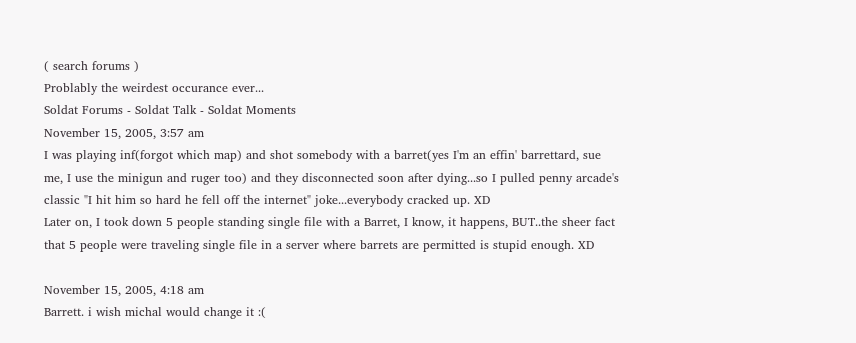( search forums )
Problably the weirdest occurance ever...
Soldat Forums - Soldat Talk - Soldat Moments
November 15, 2005, 3:57 am
I was playing inf(forgot which map) and shot somebody with a barret(yes I'm an effin' barrettard, sue me, I use the minigun and ruger too) and they disconnected soon after dying...so I pulled penny arcade's classic "I hit him so hard he fell off the internet" joke...everybody cracked up. XD
Later on, I took down 5 people standing single file with a Barret, I know, it happens, BUT..the sheer fact that 5 people were traveling single file in a server where barrets are permitted is stupid enough. XD

November 15, 2005, 4:18 am
Barrett. i wish michal would change it :(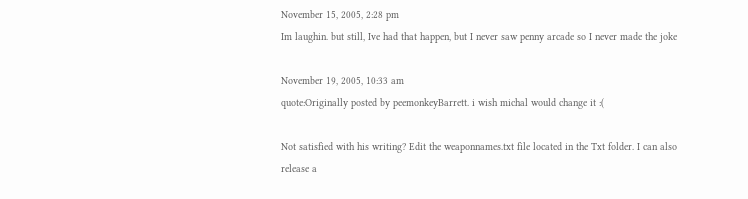November 15, 2005, 2:28 pm
Im laughin. but still, Ive had that happen, but I never saw penny arcade so I never made the joke

November 19, 2005, 10:33 am
quote:Originally posted by peemonkeyBarrett. i wish michal would change it :(

Not satisfied with his writing? Edit the weaponnames.txt file located in the Txt folder. I can also release a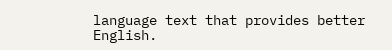language text that provides better English.